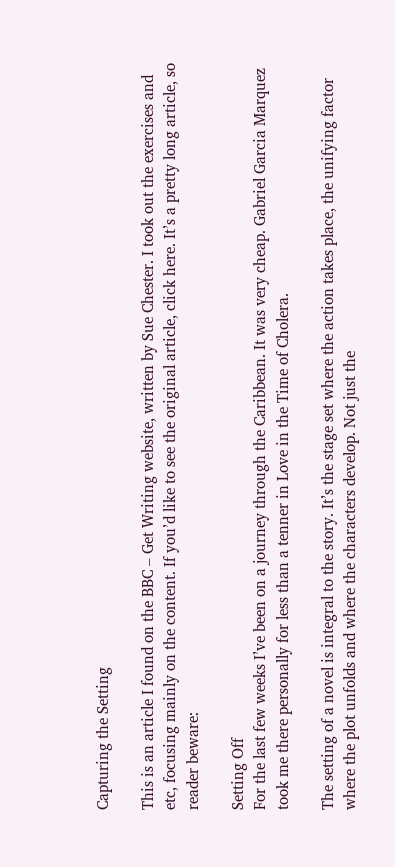Capturing the Setting

This is an article I found on the BBC – Get Writing website, written by Sue Chester. I took out the exercises and etc, focusing mainly on the content. If you’d like to see the original article, click here. It’s a pretty long article, so reader beware:

Setting Off
For the last few weeks I’ve been on a journey through the Caribbean. It was very cheap. Gabriel Garcia Marquez took me there personally for less than a tenner in Love in the Time of Cholera.

The setting of a novel is integral to the story. It’s the stage set where the action takes place, the unifying factor where the plot unfolds and where the characters develop. Not just the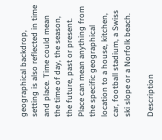geographical backdrop, setting is also reflected in time and place. Time could mean the time of day, the season, the future, past or present. Place can mean anything from the specific geographical location to a house, kitchen, car, football stadium, a Swiss ski slope or a Norfolk beach.

Description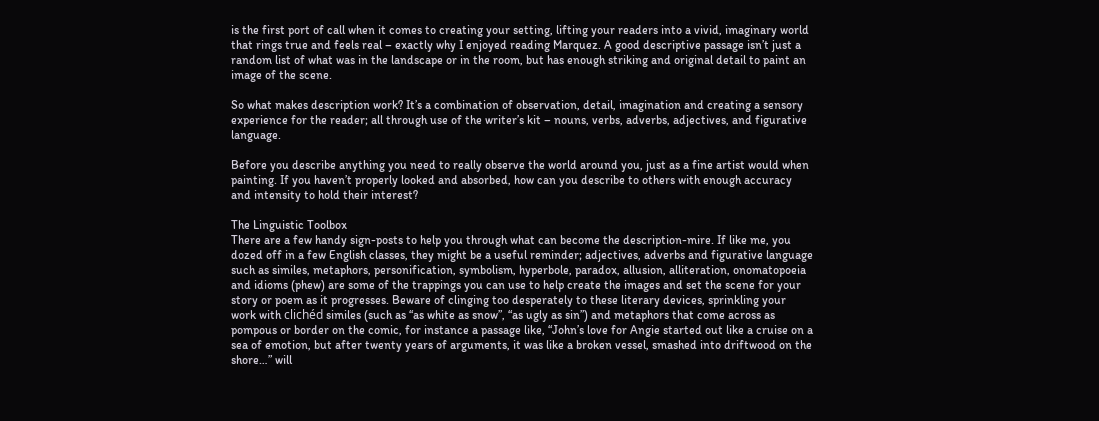is the first port of call when it comes to creating your setting, lifting your readers into a vivid, imaginary world that rings true and feels real – exactly why I enjoyed reading Marquez. A good descriptive passage isn’t just a random list of what was in the landscape or in the room, but has enough striking and original detail to paint an image of the scene.

So what makes description work? It’s a combination of observation, detail, imagination and creating a sensory experience for the reader; all through use of the writer’s kit – nouns, verbs, adverbs, adjectives, and figurative language.

Before you describe anything you need to really observe the world around you, just as a fine artist would when painting. If you haven’t properly looked and absorbed, how can you describe to others with enough accuracy and intensity to hold their interest?

The Linguistic Toolbox
There are a few handy sign-posts to help you through what can become the description-mire. If like me, you dozed off in a few English classes, they might be a useful reminder; adjectives, adverbs and figurative language such as similes, metaphors, personification, symbolism, hyperbole, paradox, allusion, alliteration, onomatopoeia and idioms (phew) are some of the trappings you can use to help create the images and set the scene for your story or poem as it progresses. Beware of clinging too desperately to these literary devices, sprinkling your work with clichéd similes (such as “as white as snow”, “as ugly as sin”) and metaphors that come across as pompous or border on the comic, for instance a passage like, “John’s love for Angie started out like a cruise on a sea of emotion, but after twenty years of arguments, it was like a broken vessel, smashed into driftwood on the shore…” will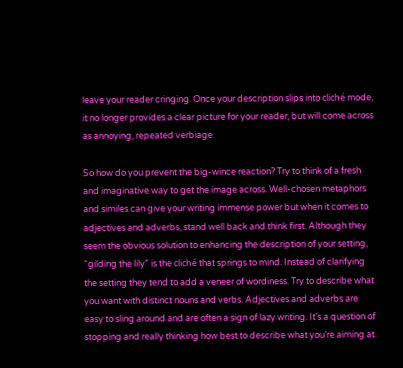leave your reader cringing. Once your description slips into cliché mode, it no longer provides a clear picture for your reader, but will come across as annoying, repeated verbiage.

So how do you prevent the big-wince reaction? Try to think of a fresh and imaginative way to get the image across. Well-chosen metaphors and similes can give your writing immense power but when it comes to adjectives and adverbs, stand well back and think first. Although they seem the obvious solution to enhancing the description of your setting, “gilding the lily” is the cliché that springs to mind. Instead of clarifying the setting they tend to add a veneer of wordiness. Try to describe what you want with distinct nouns and verbs. Adjectives and adverbs are easy to sling around and are often a sign of lazy writing. It’s a question of stopping and really thinking how best to describe what you’re aiming at.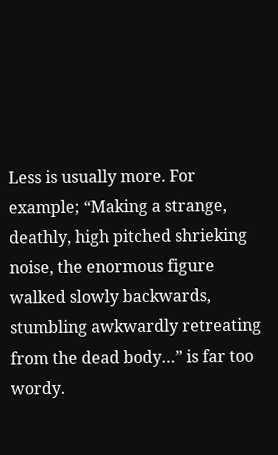Less is usually more. For example; “Making a strange, deathly, high pitched shrieking noise, the enormous figure walked slowly backwards, stumbling awkwardly retreating from the dead body…” is far too wordy.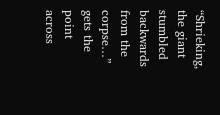“Shrieking, the giant stumbled backwards from the corpse…” gets the point across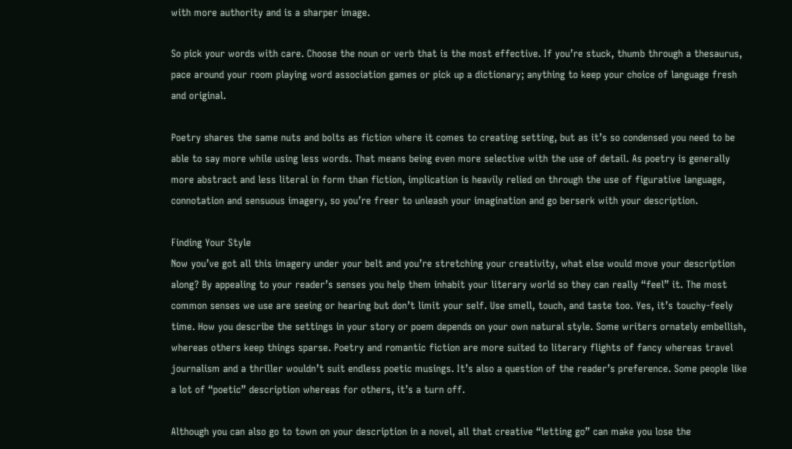with more authority and is a sharper image.

So pick your words with care. Choose the noun or verb that is the most effective. If you’re stuck, thumb through a thesaurus, pace around your room playing word association games or pick up a dictionary; anything to keep your choice of language fresh and original.

Poetry shares the same nuts and bolts as fiction where it comes to creating setting, but as it’s so condensed you need to be able to say more while using less words. That means being even more selective with the use of detail. As poetry is generally more abstract and less literal in form than fiction, implication is heavily relied on through the use of figurative language, connotation and sensuous imagery, so you’re freer to unleash your imagination and go berserk with your description.

Finding Your Style
Now you’ve got all this imagery under your belt and you’re stretching your creativity, what else would move your description along? By appealing to your reader’s senses you help them inhabit your literary world so they can really “feel” it. The most common senses we use are seeing or hearing but don’t limit your self. Use smell, touch, and taste too. Yes, it’s touchy-feely time. How you describe the settings in your story or poem depends on your own natural style. Some writers ornately embellish, whereas others keep things sparse. Poetry and romantic fiction are more suited to literary flights of fancy whereas travel journalism and a thriller wouldn’t suit endless poetic musings. It’s also a question of the reader’s preference. Some people like a lot of “poetic” description whereas for others, it’s a turn off.

Although you can also go to town on your description in a novel, all that creative “letting go” can make you lose the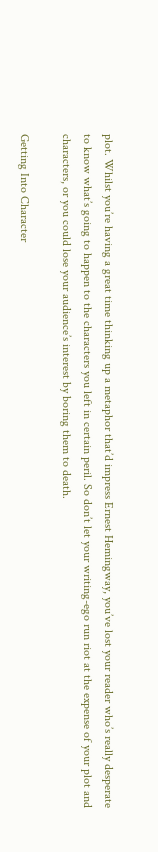plot. Whilst you’re having a great time thinking up a metaphor that’d impress Ernest Hemingway, you’ve lost your reader who’s really desperate to know what’s going to happen to the characters you left in certain peril. So don’t let your writing-ego run riot at the expense of your plot and characters, or you could lose your audience’s interest by boring them to death.

Getting Into Character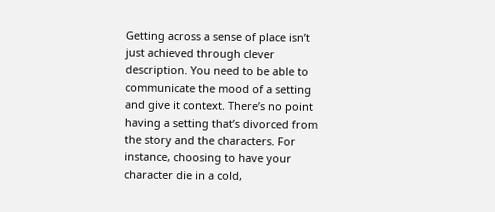Getting across a sense of place isn’t just achieved through clever description. You need to be able to communicate the mood of a setting and give it context. There’s no point having a setting that’s divorced from the story and the characters. For instance, choosing to have your character die in a cold,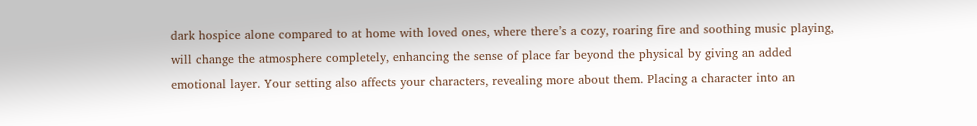dark hospice alone compared to at home with loved ones, where there’s a cozy, roaring fire and soothing music playing, will change the atmosphere completely, enhancing the sense of place far beyond the physical by giving an added emotional layer. Your setting also affects your characters, revealing more about them. Placing a character into an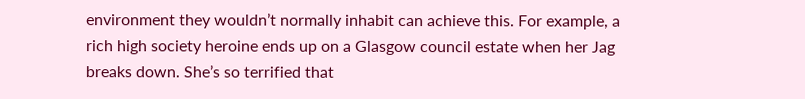environment they wouldn’t normally inhabit can achieve this. For example, a rich high society heroine ends up on a Glasgow council estate when her Jag breaks down. She’s so terrified that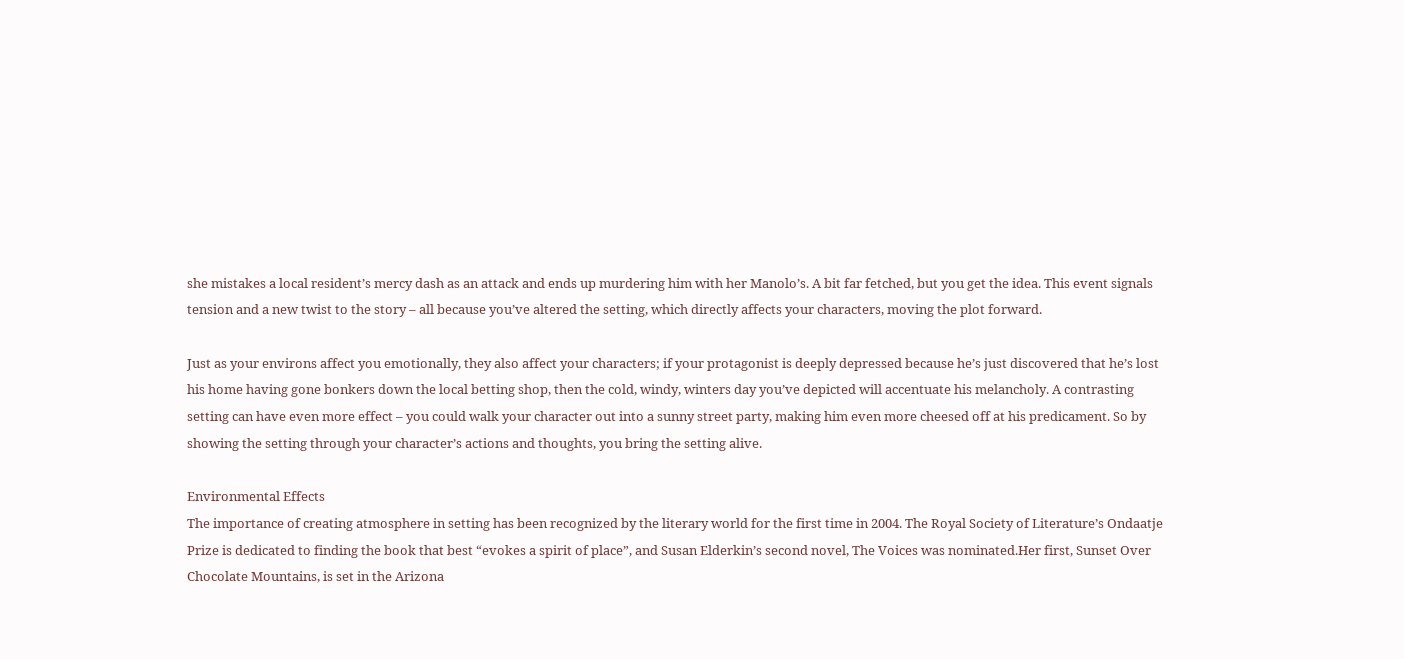she mistakes a local resident’s mercy dash as an attack and ends up murdering him with her Manolo’s. A bit far fetched, but you get the idea. This event signals tension and a new twist to the story – all because you’ve altered the setting, which directly affects your characters, moving the plot forward.

Just as your environs affect you emotionally, they also affect your characters; if your protagonist is deeply depressed because he’s just discovered that he’s lost his home having gone bonkers down the local betting shop, then the cold, windy, winters day you’ve depicted will accentuate his melancholy. A contrasting setting can have even more effect – you could walk your character out into a sunny street party, making him even more cheesed off at his predicament. So by showing the setting through your character’s actions and thoughts, you bring the setting alive.

Environmental Effects
The importance of creating atmosphere in setting has been recognized by the literary world for the first time in 2004. The Royal Society of Literature’s Ondaatje Prize is dedicated to finding the book that best “evokes a spirit of place”, and Susan Elderkin’s second novel, The Voices was nominated.Her first, Sunset Over Chocolate Mountains, is set in the Arizona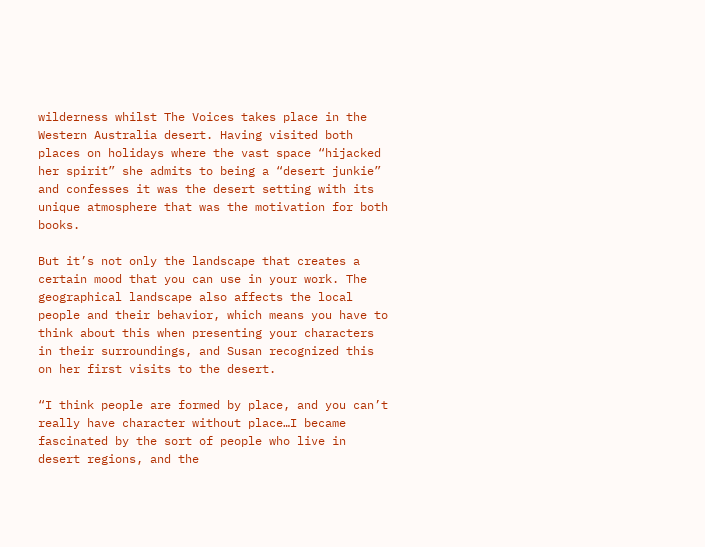wilderness whilst The Voices takes place in the Western Australia desert. Having visited both places on holidays where the vast space “hijacked her spirit” she admits to being a “desert junkie” and confesses it was the desert setting with its unique atmosphere that was the motivation for both books.

But it’s not only the landscape that creates a certain mood that you can use in your work. The geographical landscape also affects the local people and their behavior, which means you have to think about this when presenting your characters in their surroundings, and Susan recognized this on her first visits to the desert.

“I think people are formed by place, and you can’t really have character without place…I became fascinated by the sort of people who live in desert regions, and the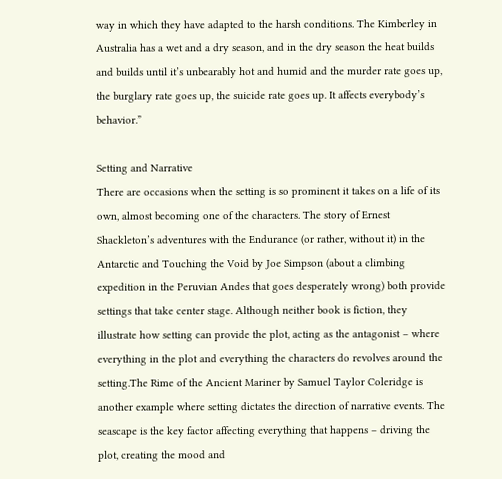way in which they have adapted to the harsh conditions. The Kimberley in Australia has a wet and a dry season, and in the dry season the heat builds and builds until it’s unbearably hot and humid and the murder rate goes up, the burglary rate goes up, the suicide rate goes up. It affects everybody’s behavior.”

Setting and Narrative
There are occasions when the setting is so prominent it takes on a life of its own, almost becoming one of the characters. The story of Ernest Shackleton’s adventures with the Endurance (or rather, without it) in the Antarctic and Touching the Void by Joe Simpson (about a climbing expedition in the Peruvian Andes that goes desperately wrong) both provide settings that take center stage. Although neither book is fiction, they illustrate how setting can provide the plot, acting as the antagonist – where everything in the plot and everything the characters do revolves around the setting.The Rime of the Ancient Mariner by Samuel Taylor Coleridge is another example where setting dictates the direction of narrative events. The seascape is the key factor affecting everything that happens – driving the plot, creating the mood and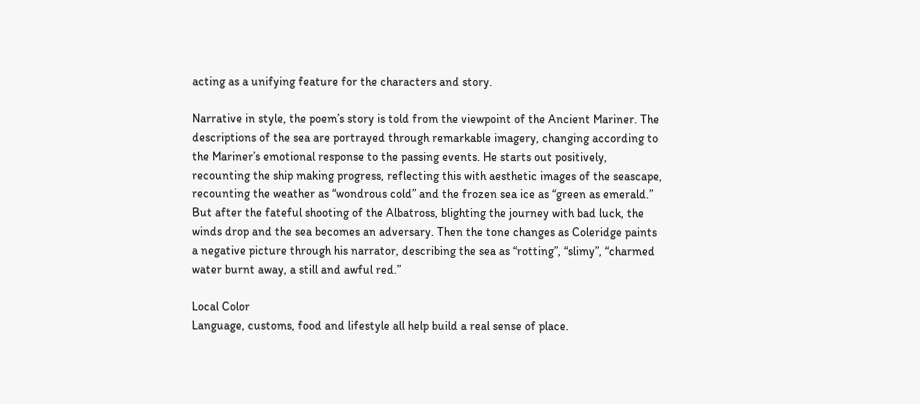acting as a unifying feature for the characters and story.

Narrative in style, the poem’s story is told from the viewpoint of the Ancient Mariner. The descriptions of the sea are portrayed through remarkable imagery, changing according to the Mariner’s emotional response to the passing events. He starts out positively, recounting the ship making progress, reflecting this with aesthetic images of the seascape, recounting the weather as “wondrous cold” and the frozen sea ice as “green as emerald.” But after the fateful shooting of the Albatross, blighting the journey with bad luck, the winds drop and the sea becomes an adversary. Then the tone changes as Coleridge paints a negative picture through his narrator, describing the sea as “rotting”, “slimy”, “charmed water burnt away, a still and awful red.”

Local Color
Language, customs, food and lifestyle all help build a real sense of place.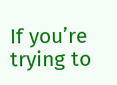If you’re trying to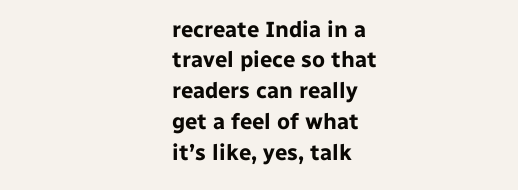recreate India in a travel piece so that readers can really get a feel of what it’s like, yes, talk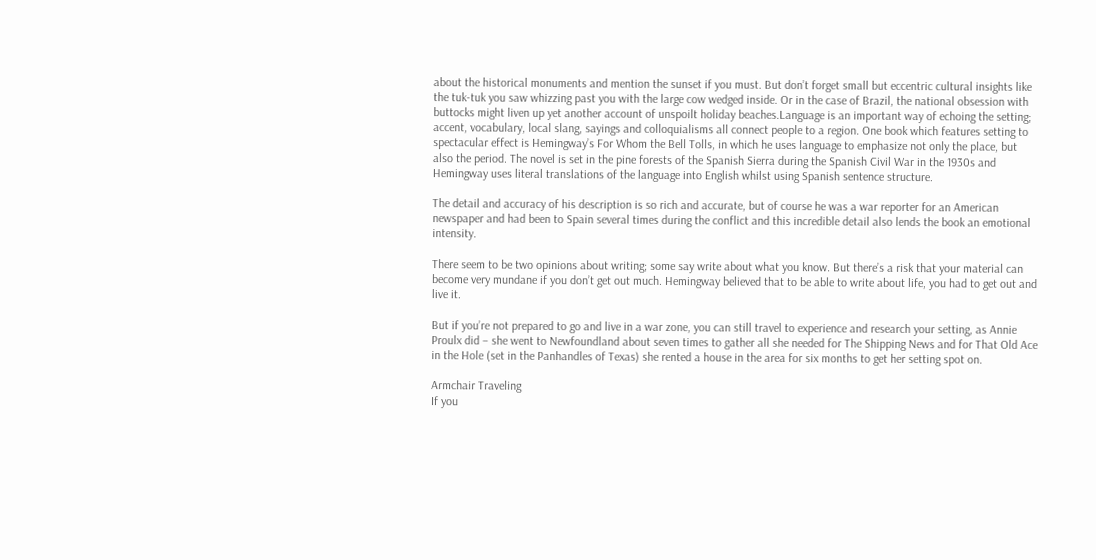about the historical monuments and mention the sunset if you must. But don’t forget small but eccentric cultural insights like the tuk-tuk you saw whizzing past you with the large cow wedged inside. Or in the case of Brazil, the national obsession with buttocks might liven up yet another account of unspoilt holiday beaches.Language is an important way of echoing the setting; accent, vocabulary, local slang, sayings and colloquialisms all connect people to a region. One book which features setting to spectacular effect is Hemingway’s For Whom the Bell Tolls, in which he uses language to emphasize not only the place, but also the period. The novel is set in the pine forests of the Spanish Sierra during the Spanish Civil War in the 1930s and Hemingway uses literal translations of the language into English whilst using Spanish sentence structure.

The detail and accuracy of his description is so rich and accurate, but of course he was a war reporter for an American newspaper and had been to Spain several times during the conflict and this incredible detail also lends the book an emotional intensity.

There seem to be two opinions about writing; some say write about what you know. But there’s a risk that your material can become very mundane if you don’t get out much. Hemingway believed that to be able to write about life, you had to get out and live it.

But if you’re not prepared to go and live in a war zone, you can still travel to experience and research your setting, as Annie Proulx did – she went to Newfoundland about seven times to gather all she needed for The Shipping News and for That Old Ace in the Hole (set in the Panhandles of Texas) she rented a house in the area for six months to get her setting spot on.

Armchair Traveling
If you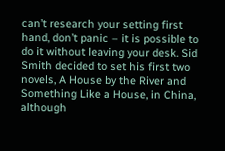can’t research your setting first hand, don’t panic – it is possible to do it without leaving your desk. Sid Smith decided to set his first two novels, A House by the River and Something Like a House, in China, although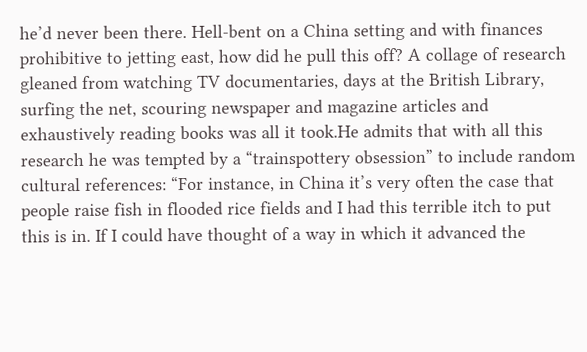he’d never been there. Hell-bent on a China setting and with finances prohibitive to jetting east, how did he pull this off? A collage of research gleaned from watching TV documentaries, days at the British Library, surfing the net, scouring newspaper and magazine articles and exhaustively reading books was all it took.He admits that with all this research he was tempted by a “trainspottery obsession” to include random cultural references: “For instance, in China it’s very often the case that people raise fish in flooded rice fields and I had this terrible itch to put this is in. If I could have thought of a way in which it advanced the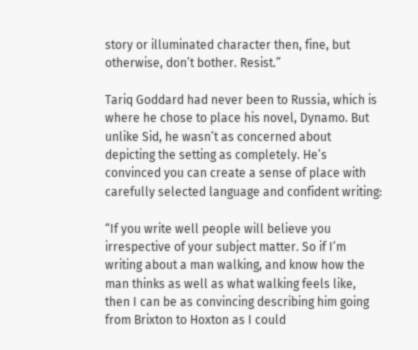story or illuminated character then, fine, but otherwise, don’t bother. Resist.”

Tariq Goddard had never been to Russia, which is where he chose to place his novel, Dynamo. But unlike Sid, he wasn’t as concerned about depicting the setting as completely. He’s convinced you can create a sense of place with carefully selected language and confident writing:

“If you write well people will believe you irrespective of your subject matter. So if I’m writing about a man walking, and know how the man thinks as well as what walking feels like, then I can be as convincing describing him going from Brixton to Hoxton as I could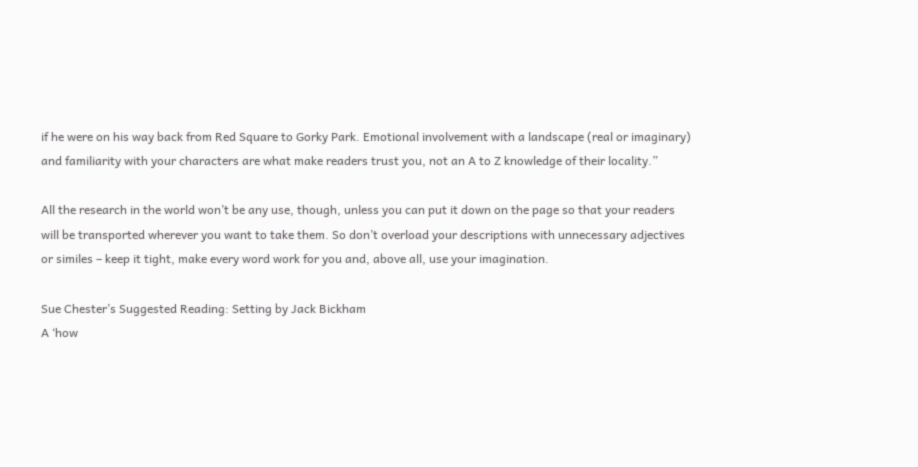if he were on his way back from Red Square to Gorky Park. Emotional involvement with a landscape (real or imaginary) and familiarity with your characters are what make readers trust you, not an A to Z knowledge of their locality.”

All the research in the world won’t be any use, though, unless you can put it down on the page so that your readers will be transported wherever you want to take them. So don’t overload your descriptions with unnecessary adjectives or similes – keep it tight, make every word work for you and, above all, use your imagination.

Sue Chester’s Suggested Reading: Setting by Jack Bickham
A ‘how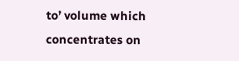to’ volume which concentrates on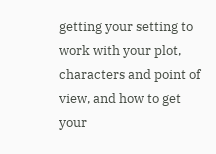getting your setting to work with your plot, characters and point of view, and how to get your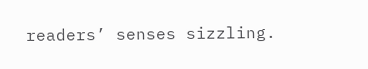readers’ senses sizzling.